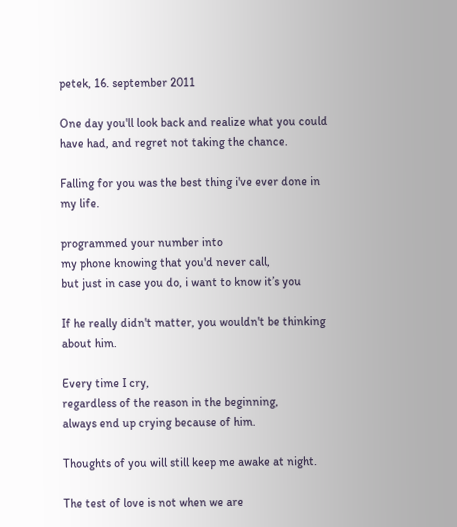petek, 16. september 2011

One day you'll look back and realize what you could have had, and regret not taking the chance.

Falling for you was the best thing i've ever done in my life.

programmed your number into
my phone knowing that you'd never call,
but just in case you do, i want to know it’s you

If he really didn't matter, you wouldn't be thinking about him.

Every time I cry,
regardless of the reason in the beginning,
always end up crying because of him.

Thoughts of you will still keep me awake at night.

The test of love is not when we are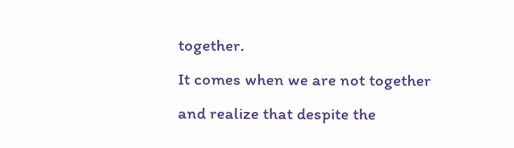together.
It comes when we are not together
and realize that despite the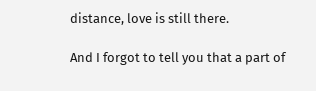distance, love is still there.

And I forgot to tell you that a part of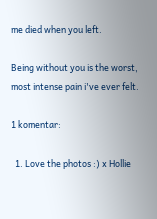me died when you left.

Being without you is the worst,
most intense pain i've ever felt.

1 komentar:

  1. Love the photos :) x Hollie